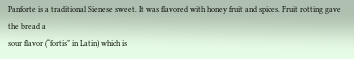Panforte is a traditional Sienese sweet. It was flavored with honey fruit and spices. Fruit rotting gave the bread a
sour flavor (“fortis” in Latin) which is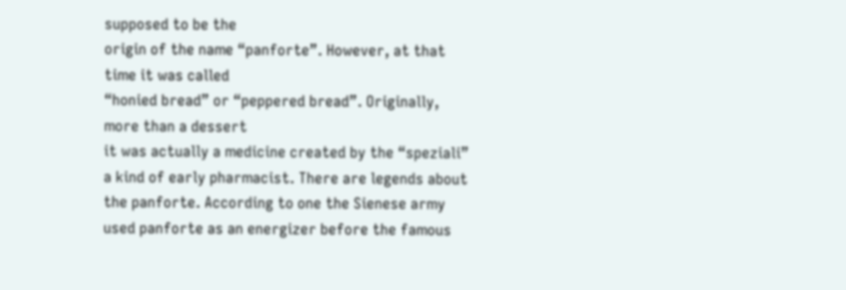supposed to be the
origin of the name “panforte”. However, at that time it was called
“honied bread” or “peppered bread”. Originally, more than a dessert
it was actually a medicine created by the “speziali”
a kind of early pharmacist. There are legends about the panforte. According to one the Sienese army
used panforte as an energizer before the famous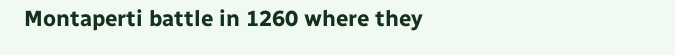Montaperti battle in 1260 where they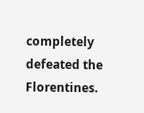completely defeated the Florentines.